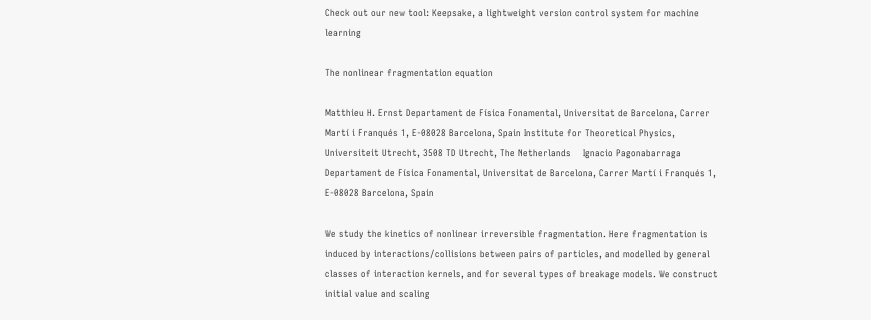Check out our new tool: Keepsake, a lightweight version control system for machine learning

The nonlinear fragmentation equation

Matthieu H. Ernst Departament de Física Fonamental, Universitat de Barcelona, Carrer Martí i Franqués 1, E-08028 Barcelona, Spain Institute for Theoretical Physics, Universiteit Utrecht, 3508 TD Utrecht, The Netherlands    Ignacio Pagonabarraga Departament de Física Fonamental, Universitat de Barcelona, Carrer Martí i Franqués 1, E-08028 Barcelona, Spain

We study the kinetics of nonlinear irreversible fragmentation. Here fragmentation is induced by interactions/collisions between pairs of particles, and modelled by general classes of interaction kernels, and for several types of breakage models. We construct initial value and scaling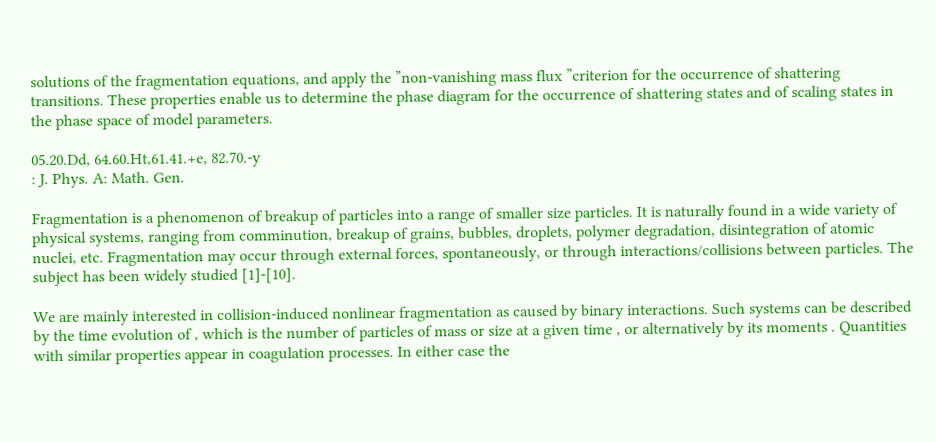solutions of the fragmentation equations, and apply the ”non-vanishing mass flux ”criterion for the occurrence of shattering transitions. These properties enable us to determine the phase diagram for the occurrence of shattering states and of scaling states in the phase space of model parameters.

05.20.Dd, 64.60.Ht,61.41.+e, 82.70.-y
: J. Phys. A: Math. Gen.

Fragmentation is a phenomenon of breakup of particles into a range of smaller size particles. It is naturally found in a wide variety of physical systems, ranging from comminution, breakup of grains, bubbles, droplets, polymer degradation, disintegration of atomic nuclei, etc. Fragmentation may occur through external forces, spontaneously, or through interactions/collisions between particles. The subject has been widely studied [1]-[10].

We are mainly interested in collision-induced nonlinear fragmentation as caused by binary interactions. Such systems can be described by the time evolution of , which is the number of particles of mass or size at a given time , or alternatively by its moments . Quantities with similar properties appear in coagulation processes. In either case the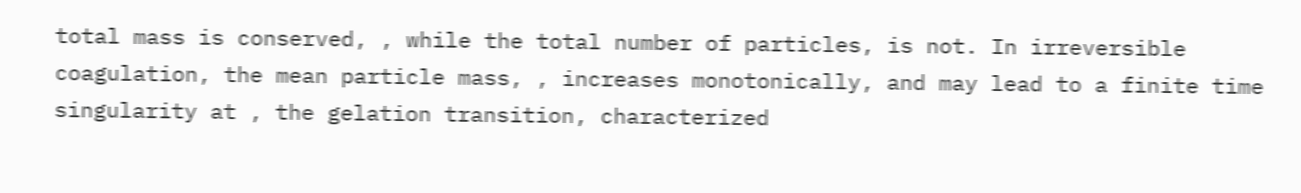total mass is conserved, , while the total number of particles, is not. In irreversible coagulation, the mean particle mass, , increases monotonically, and may lead to a finite time singularity at , the gelation transition, characterized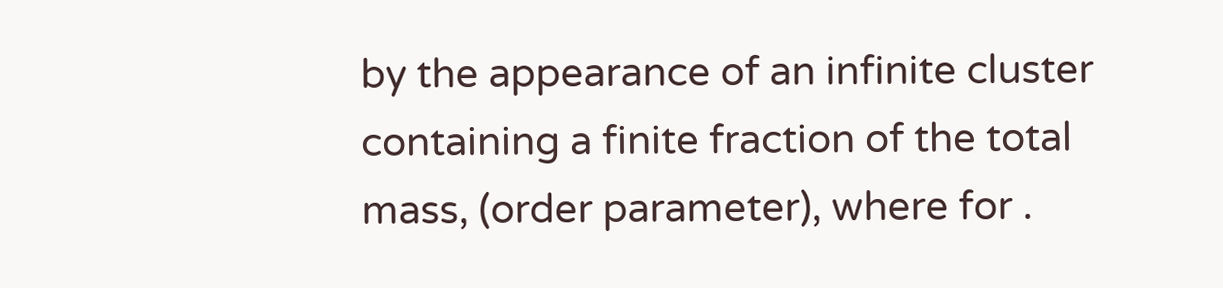by the appearance of an infinite cluster containing a finite fraction of the total mass, (order parameter), where for .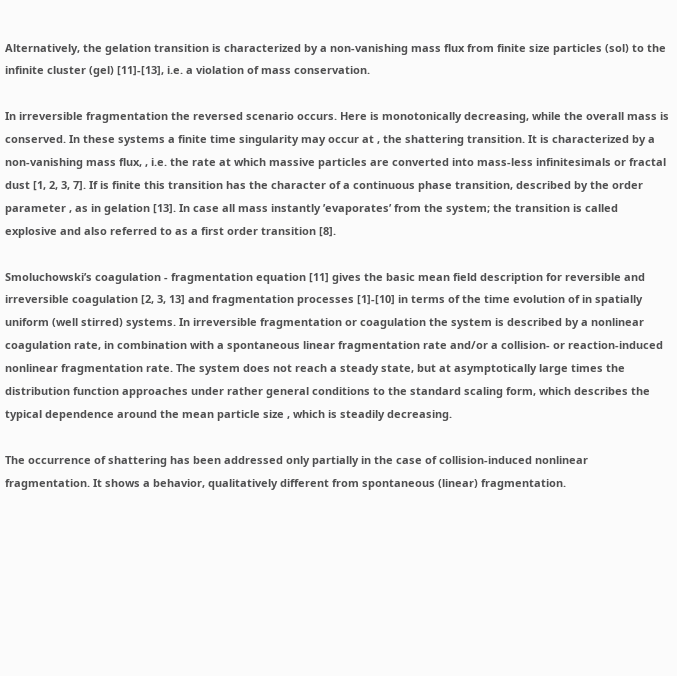Alternatively, the gelation transition is characterized by a non-vanishing mass flux from finite size particles (sol) to the infinite cluster (gel) [11]-[13], i.e. a violation of mass conservation.

In irreversible fragmentation the reversed scenario occurs. Here is monotonically decreasing, while the overall mass is conserved. In these systems a finite time singularity may occur at , the shattering transition. It is characterized by a non-vanishing mass flux, , i.e. the rate at which massive particles are converted into mass-less infinitesimals or fractal dust [1, 2, 3, 7]. If is finite this transition has the character of a continuous phase transition, described by the order parameter , as in gelation [13]. In case all mass instantly ’evaporates’ from the system; the transition is called explosive and also referred to as a first order transition [8].

Smoluchowski’s coagulation - fragmentation equation [11] gives the basic mean field description for reversible and irreversible coagulation [2, 3, 13] and fragmentation processes [1]-[10] in terms of the time evolution of in spatially uniform (well stirred) systems. In irreversible fragmentation or coagulation the system is described by a nonlinear coagulation rate, in combination with a spontaneous linear fragmentation rate and/or a collision- or reaction-induced nonlinear fragmentation rate. The system does not reach a steady state, but at asymptotically large times the distribution function approaches under rather general conditions to the standard scaling form, which describes the typical dependence around the mean particle size , which is steadily decreasing.

The occurrence of shattering has been addressed only partially in the case of collision-induced nonlinear fragmentation. It shows a behavior, qualitatively different from spontaneous (linear) fragmentation.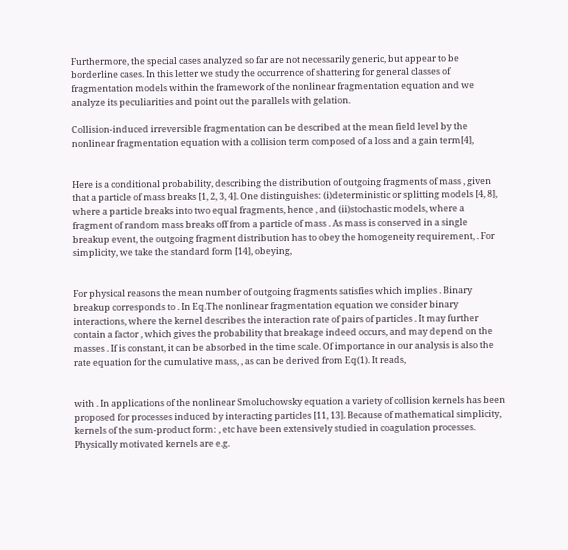Furthermore, the special cases analyzed so far are not necessarily generic, but appear to be borderline cases. In this letter we study the occurrence of shattering for general classes of fragmentation models within the framework of the nonlinear fragmentation equation and we analyze its peculiarities and point out the parallels with gelation.

Collision-induced irreversible fragmentation can be described at the mean field level by the nonlinear fragmentation equation with a collision term composed of a loss and a gain term[4],


Here is a conditional probability, describing the distribution of outgoing fragments of mass , given that a particle of mass breaks [1, 2, 3, 4]. One distinguishes: (i)deterministic or splitting models [4, 8], where a particle breaks into two equal fragments, hence , and (ii)stochastic models, where a fragment of random mass breaks off from a particle of mass . As mass is conserved in a single breakup event, the outgoing fragment distribution has to obey the homogeneity requirement, . For simplicity, we take the standard form [14], obeying,


For physical reasons the mean number of outgoing fragments satisfies which implies . Binary breakup corresponds to . In Eq.The nonlinear fragmentation equation we consider binary interactions, where the kernel describes the interaction rate of pairs of particles . It may further contain a factor , which gives the probability that breakage indeed occurs, and may depend on the masses . If is constant, it can be absorbed in the time scale. Of importance in our analysis is also the rate equation for the cumulative mass, , as can be derived from Eq(1). It reads,


with . In applications of the nonlinear Smoluchowsky equation a variety of collision kernels has been proposed for processes induced by interacting particles [11, 13]. Because of mathematical simplicity, kernels of the sum-product form: , etc have been extensively studied in coagulation processes. Physically motivated kernels are e.g.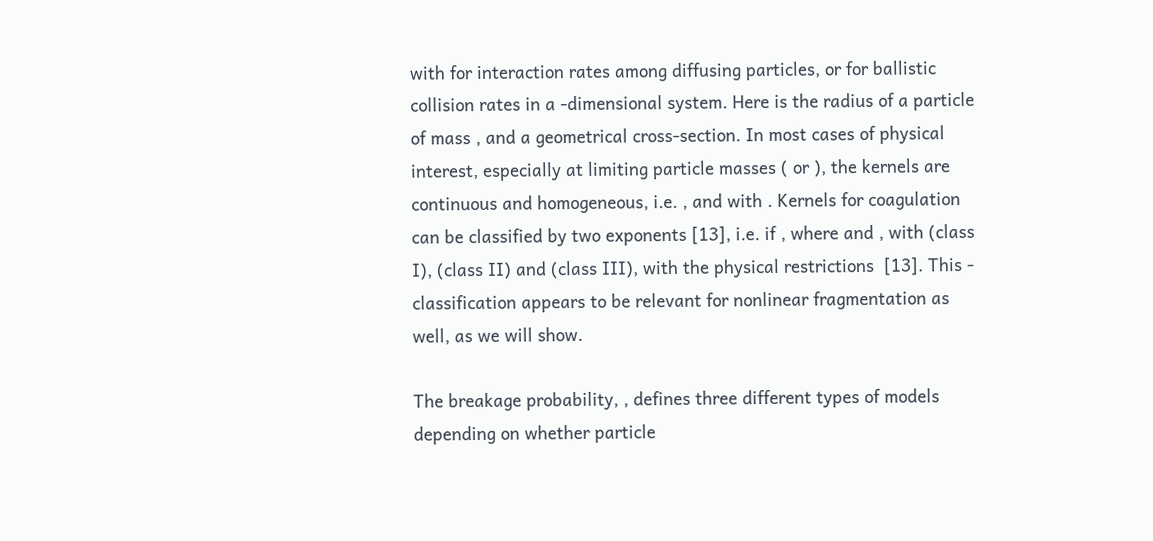with for interaction rates among diffusing particles, or for ballistic collision rates in a -dimensional system. Here is the radius of a particle of mass , and a geometrical cross-section. In most cases of physical interest, especially at limiting particle masses ( or ), the kernels are continuous and homogeneous, i.e. , and with . Kernels for coagulation can be classified by two exponents [13], i.e. if , where and , with (class I), (class II) and (class III), with the physical restrictions  [13]. This - classification appears to be relevant for nonlinear fragmentation as well, as we will show.

The breakage probability, , defines three different types of models depending on whether particle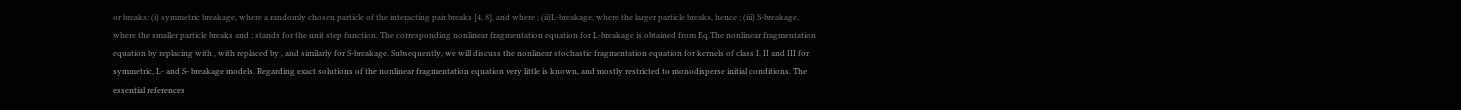or breaks: (i) symmetric breakage, where a randomly chosen particle of the interacting pair breaks [4, 8], and where ; (ii)L-breakage, where the larger particle breaks, hence ; (iii) S-breakage, where the smaller particle breaks and ; stands for the unit step function. The corresponding nonlinear fragmentation equation for L-breakage is obtained from Eq.The nonlinear fragmentation equation by replacing with , with replaced by , and similarly for S-breakage. Subsequently, we will discuss the nonlinear stochastic fragmentation equation for kernels of class I, II and III for symmetric, L- and S- breakage models. Regarding exact solutions of the nonlinear fragmentation equation very little is known, and mostly restricted to monodisperse initial conditions. The essential references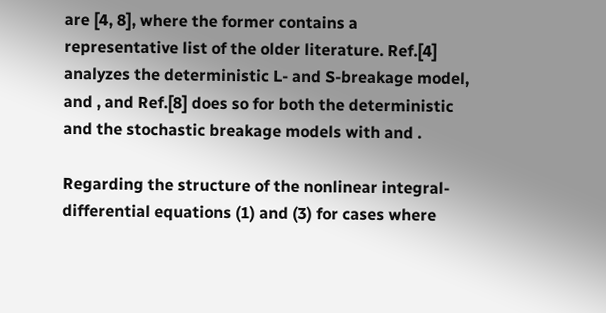are [4, 8], where the former contains a representative list of the older literature. Ref.[4] analyzes the deterministic L- and S-breakage model, and , and Ref.[8] does so for both the deterministic and the stochastic breakage models with and .

Regarding the structure of the nonlinear integral-differential equations (1) and (3) for cases where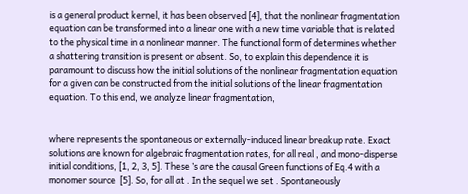is a general product kernel, it has been observed [4], that the nonlinear fragmentation equation can be transformed into a linear one with a new time variable that is related to the physical time in a nonlinear manner. The functional form of determines whether a shattering transition is present or absent. So, to explain this dependence it is paramount to discuss how the initial solutions of the nonlinear fragmentation equation for a given can be constructed from the initial solutions of the linear fragmentation equation. To this end, we analyze linear fragmentation,


where represents the spontaneous or externally-induced linear breakup rate. Exact solutions are known for algebraic fragmentation rates, for all real , and mono-disperse initial conditions, [1, 2, 3, 5]. These ’s are the causal Green functions of Eq.4 with a monomer source  [5]. So, for all at . In the sequel we set . Spontaneously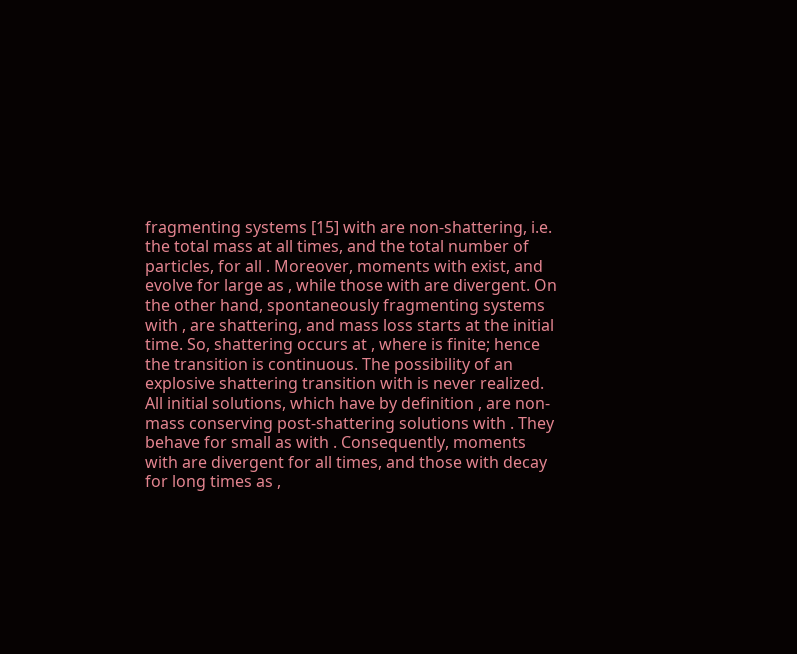fragmenting systems [15] with are non-shattering, i.e. the total mass at all times, and the total number of particles, for all . Moreover, moments with exist, and evolve for large as , while those with are divergent. On the other hand, spontaneously fragmenting systems with , are shattering, and mass loss starts at the initial time. So, shattering occurs at , where is finite; hence the transition is continuous. The possibility of an explosive shattering transition with is never realized. All initial solutions, which have by definition , are non-mass conserving post-shattering solutions with . They behave for small as with . Consequently, moments with are divergent for all times, and those with decay for long times as ,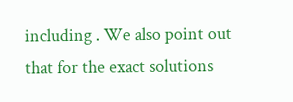including . We also point out that for the exact solutions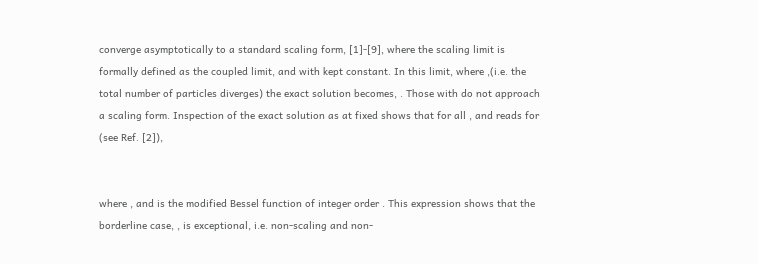converge asymptotically to a standard scaling form, [1]-[9], where the scaling limit is formally defined as the coupled limit, and with kept constant. In this limit, where ,(i.e. the total number of particles diverges) the exact solution becomes, . Those with do not approach a scaling form. Inspection of the exact solution as at fixed shows that for all , and reads for (see Ref. [2]),


where , and is the modified Bessel function of integer order . This expression shows that the borderline case, , is exceptional, i.e. non-scaling and non-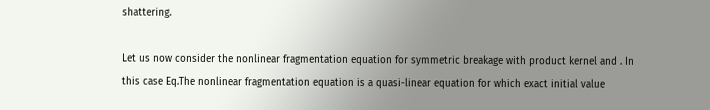shattering.

Let us now consider the nonlinear fragmentation equation for symmetric breakage with product kernel and . In this case Eq.The nonlinear fragmentation equation is a quasi-linear equation for which exact initial value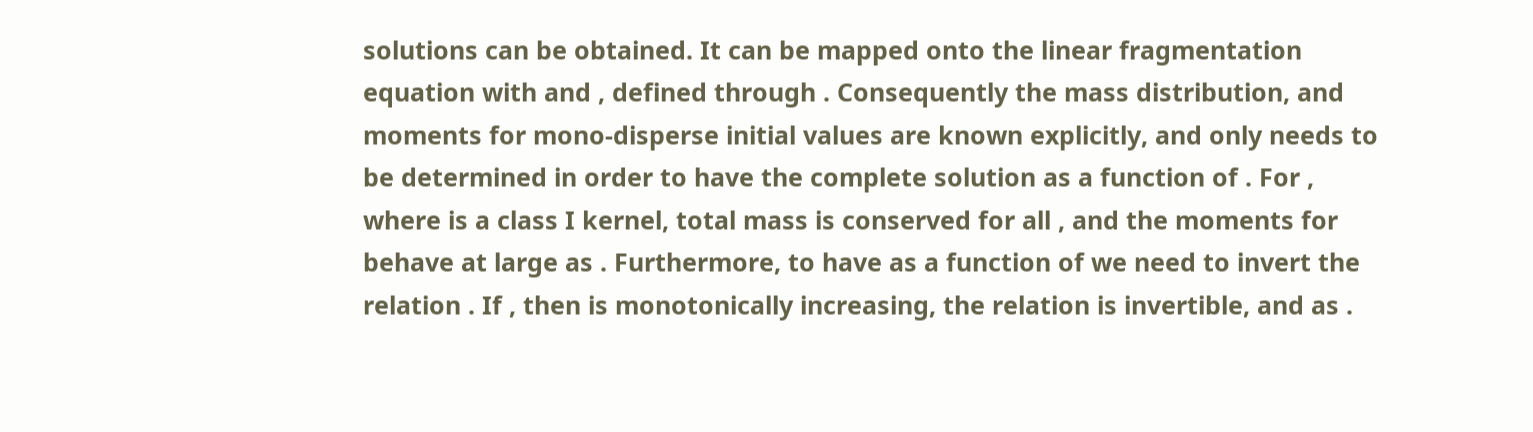solutions can be obtained. It can be mapped onto the linear fragmentation equation with and , defined through . Consequently the mass distribution, and moments for mono-disperse initial values are known explicitly, and only needs to be determined in order to have the complete solution as a function of . For , where is a class I kernel, total mass is conserved for all , and the moments for behave at large as . Furthermore, to have as a function of we need to invert the relation . If , then is monotonically increasing, the relation is invertible, and as .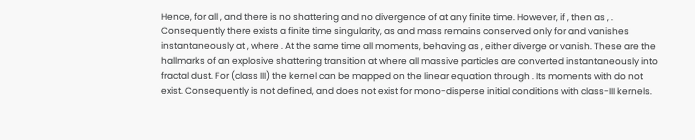Hence, for all , and there is no shattering and no divergence of at any finite time. However, if , then as , . Consequently there exists a finite time singularity, as and mass remains conserved only for and vanishes instantaneously at , where . At the same time all moments, behaving as , either diverge or vanish. These are the hallmarks of an explosive shattering transition at where all massive particles are converted instantaneously into fractal dust. For (class III) the kernel can be mapped on the linear equation through . Its moments with do not exist. Consequently is not defined, and does not exist for mono-disperse initial conditions with class-III kernels.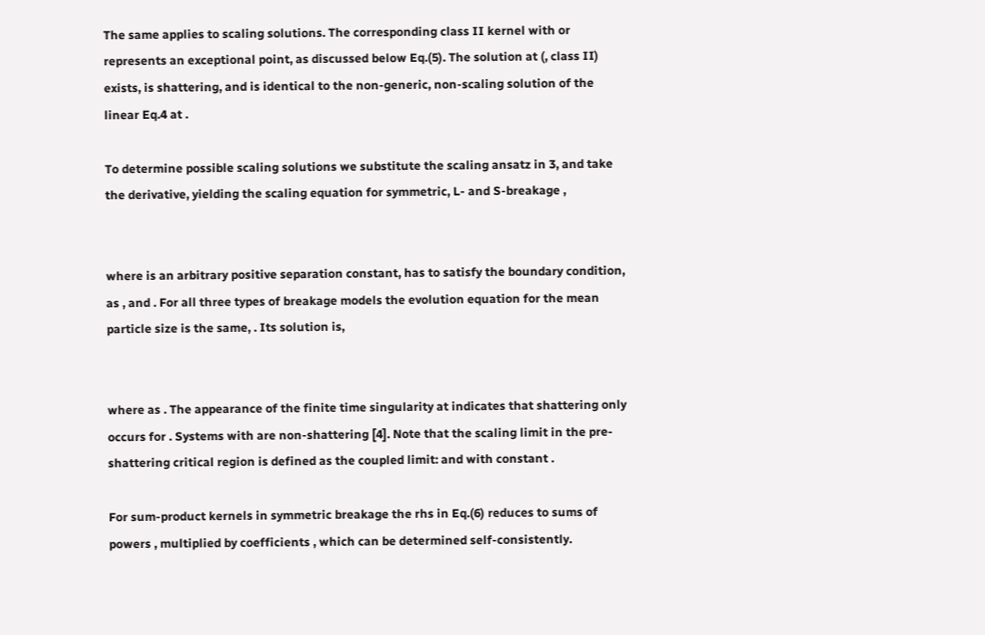The same applies to scaling solutions. The corresponding class II kernel with or represents an exceptional point, as discussed below Eq.(5). The solution at (, class II) exists, is shattering, and is identical to the non-generic, non-scaling solution of the linear Eq.4 at .

To determine possible scaling solutions we substitute the scaling ansatz in 3, and take the derivative, yielding the scaling equation for symmetric, L- and S-breakage ,


where is an arbitrary positive separation constant, has to satisfy the boundary condition, as , and . For all three types of breakage models the evolution equation for the mean particle size is the same, . Its solution is,


where as . The appearance of the finite time singularity at indicates that shattering only occurs for . Systems with are non-shattering [4]. Note that the scaling limit in the pre-shattering critical region is defined as the coupled limit: and with constant .

For sum-product kernels in symmetric breakage the rhs in Eq.(6) reduces to sums of powers , multiplied by coefficients , which can be determined self-consistently.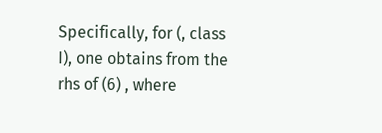Specifically, for (, class I), one obtains from the rhs of (6) , where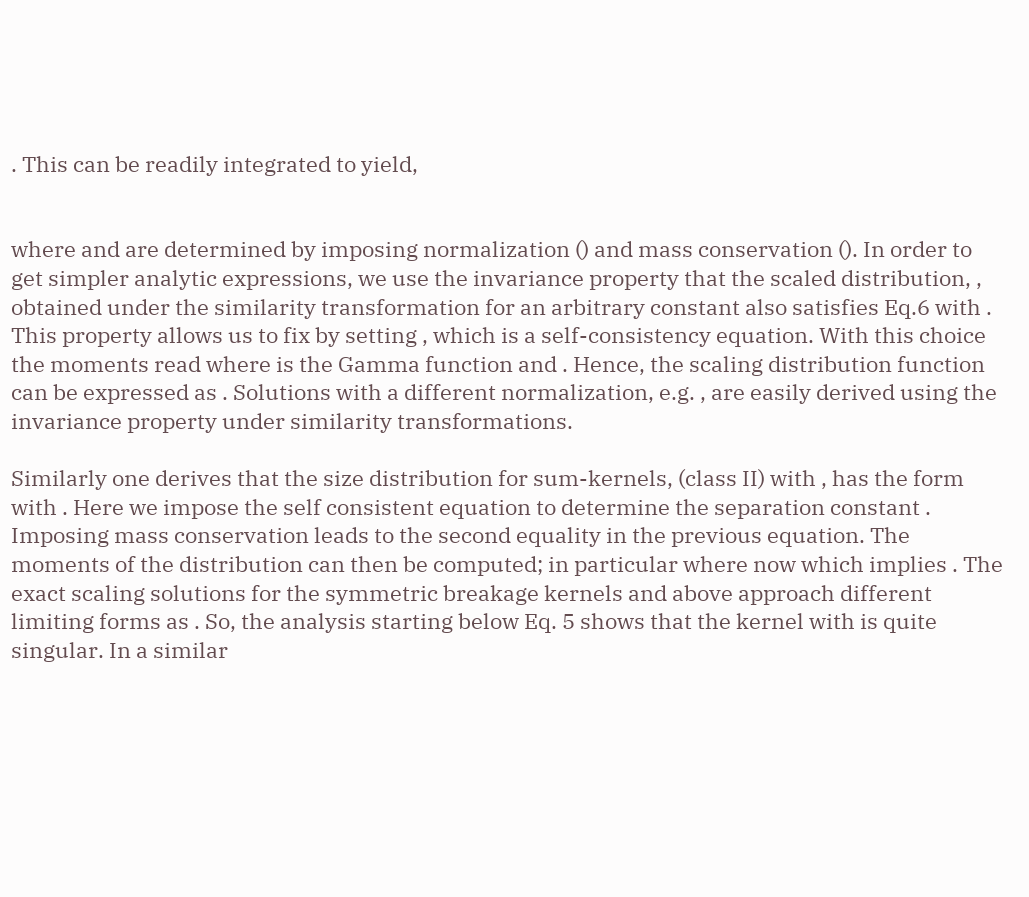. This can be readily integrated to yield,


where and are determined by imposing normalization () and mass conservation (). In order to get simpler analytic expressions, we use the invariance property that the scaled distribution, , obtained under the similarity transformation for an arbitrary constant also satisfies Eq.6 with . This property allows us to fix by setting , which is a self-consistency equation. With this choice the moments read where is the Gamma function and . Hence, the scaling distribution function can be expressed as . Solutions with a different normalization, e.g. , are easily derived using the invariance property under similarity transformations.

Similarly one derives that the size distribution for sum-kernels, (class II) with , has the form with . Here we impose the self consistent equation to determine the separation constant . Imposing mass conservation leads to the second equality in the previous equation. The moments of the distribution can then be computed; in particular where now which implies . The exact scaling solutions for the symmetric breakage kernels and above approach different limiting forms as . So, the analysis starting below Eq. 5 shows that the kernel with is quite singular. In a similar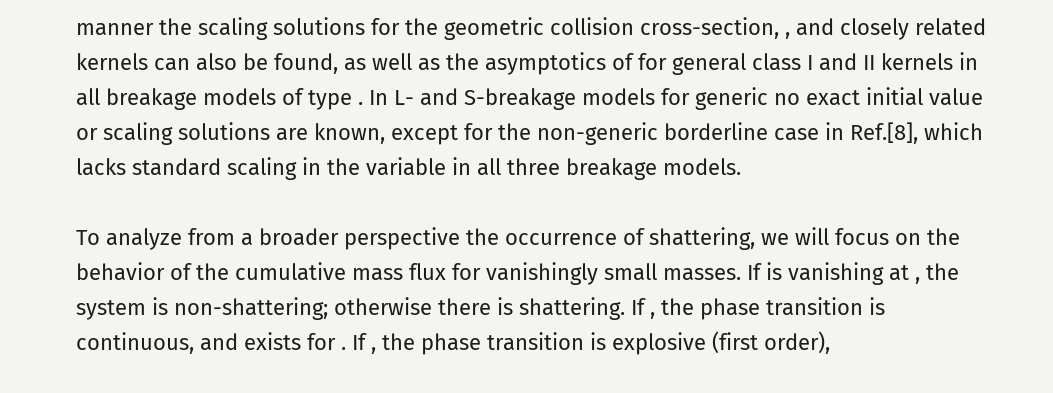manner the scaling solutions for the geometric collision cross-section, , and closely related kernels can also be found, as well as the asymptotics of for general class I and II kernels in all breakage models of type . In L- and S-breakage models for generic no exact initial value or scaling solutions are known, except for the non-generic borderline case in Ref.[8], which lacks standard scaling in the variable in all three breakage models.

To analyze from a broader perspective the occurrence of shattering, we will focus on the behavior of the cumulative mass flux for vanishingly small masses. If is vanishing at , the system is non-shattering; otherwise there is shattering. If , the phase transition is continuous, and exists for . If , the phase transition is explosive (first order),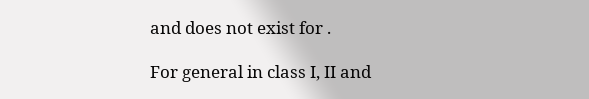and does not exist for .

For general in class I, II and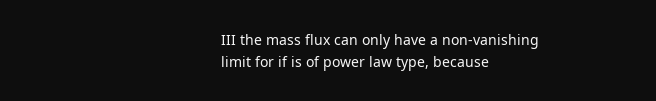III the mass flux can only have a non-vanishing limit for if is of power law type, because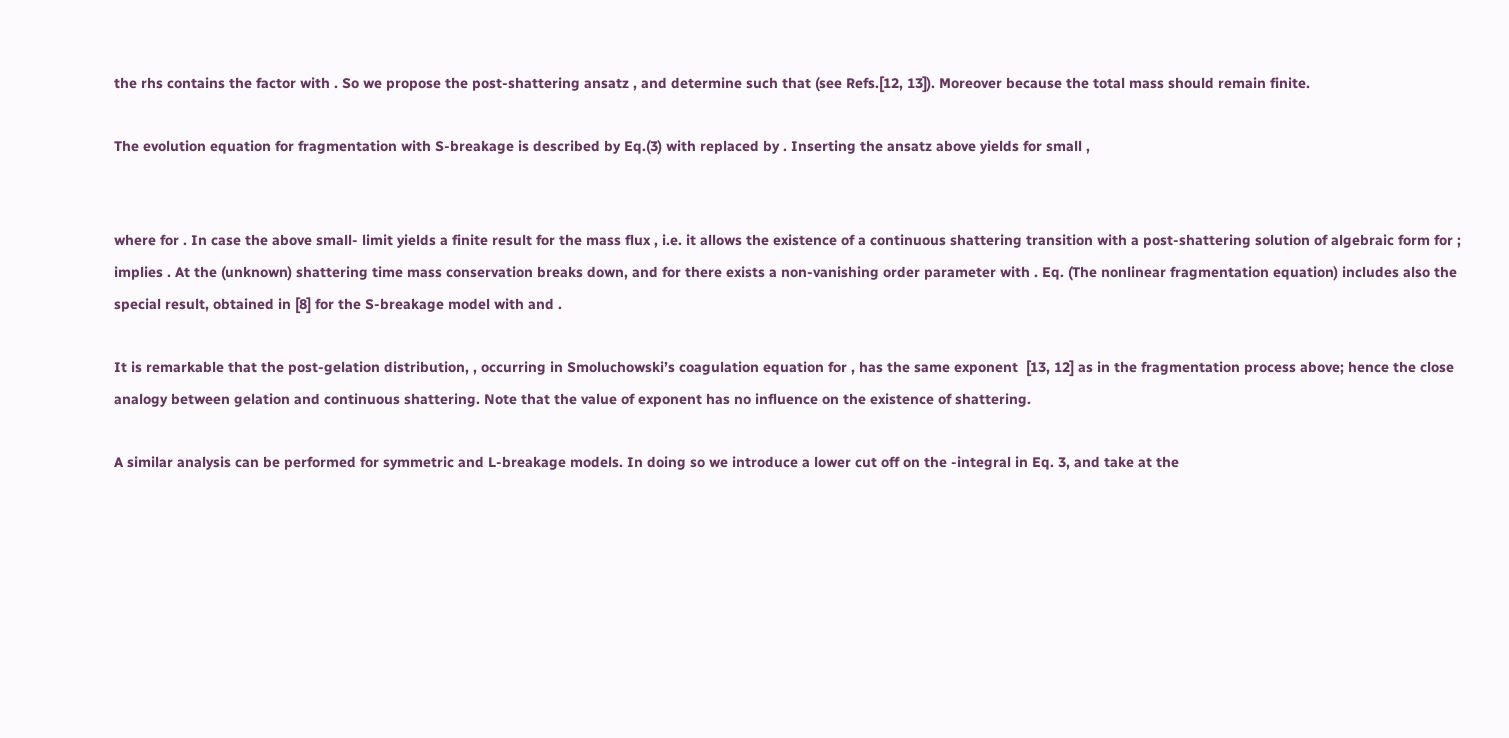the rhs contains the factor with . So we propose the post-shattering ansatz , and determine such that (see Refs.[12, 13]). Moreover because the total mass should remain finite.

The evolution equation for fragmentation with S-breakage is described by Eq.(3) with replaced by . Inserting the ansatz above yields for small ,


where for . In case the above small- limit yields a finite result for the mass flux , i.e. it allows the existence of a continuous shattering transition with a post-shattering solution of algebraic form for ; implies . At the (unknown) shattering time mass conservation breaks down, and for there exists a non-vanishing order parameter with . Eq. (The nonlinear fragmentation equation) includes also the special result, obtained in [8] for the S-breakage model with and .

It is remarkable that the post-gelation distribution, , occurring in Smoluchowski’s coagulation equation for , has the same exponent  [13, 12] as in the fragmentation process above; hence the close analogy between gelation and continuous shattering. Note that the value of exponent has no influence on the existence of shattering.

A similar analysis can be performed for symmetric and L-breakage models. In doing so we introduce a lower cut off on the -integral in Eq. 3, and take at the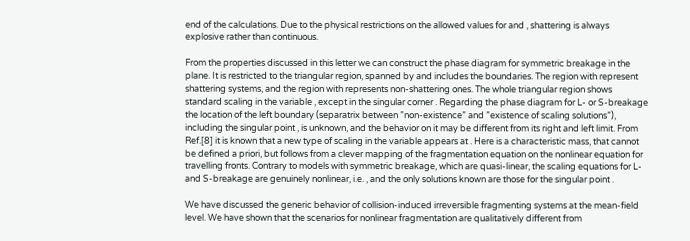end of the calculations. Due to the physical restrictions on the allowed values for and , shattering is always explosive rather than continuous.

From the properties discussed in this letter we can construct the phase diagram for symmetric breakage in the plane. It is restricted to the triangular region, spanned by and includes the boundaries. The region with represent shattering systems, and the region with represents non-shattering ones. The whole triangular region shows standard scaling in the variable , except in the singular corner . Regarding the phase diagram for L- or S-breakage the location of the left boundary (separatrix between ”non-existence” and ”existence of scaling solutions”), including the singular point , is unknown, and the behavior on it may be different from its right and left limit. From Ref.[8] it is known that a new type of scaling in the variable appears at . Here is a characteristic mass, that cannot be defined a priori, but follows from a clever mapping of the fragmentation equation on the nonlinear equation for travelling fronts. Contrary to models with symmetric breakage, which are quasi-linear, the scaling equations for L- and S-breakage are genuinely nonlinear, i.e. , and the only solutions known are those for the singular point .

We have discussed the generic behavior of collision-induced irreversible fragmenting systems at the mean-field level. We have shown that the scenarios for nonlinear fragmentation are qualitatively different from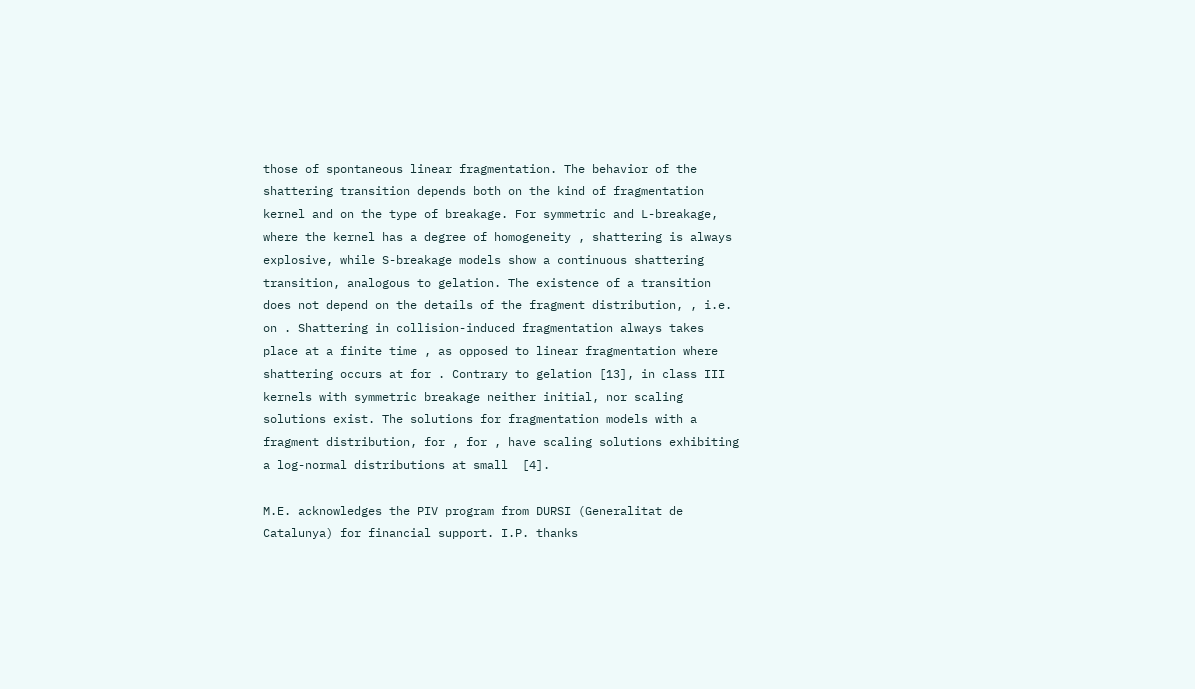those of spontaneous linear fragmentation. The behavior of the shattering transition depends both on the kind of fragmentation kernel and on the type of breakage. For symmetric and L-breakage, where the kernel has a degree of homogeneity , shattering is always explosive, while S-breakage models show a continuous shattering transition, analogous to gelation. The existence of a transition does not depend on the details of the fragment distribution, , i.e. on . Shattering in collision-induced fragmentation always takes place at a finite time , as opposed to linear fragmentation where shattering occurs at for . Contrary to gelation [13], in class III kernels with symmetric breakage neither initial, nor scaling solutions exist. The solutions for fragmentation models with a fragment distribution, for , for , have scaling solutions exhibiting a log-normal distributions at small  [4].

M.E. acknowledges the PIV program from DURSI (Generalitat de Catalunya) for financial support. I.P. thanks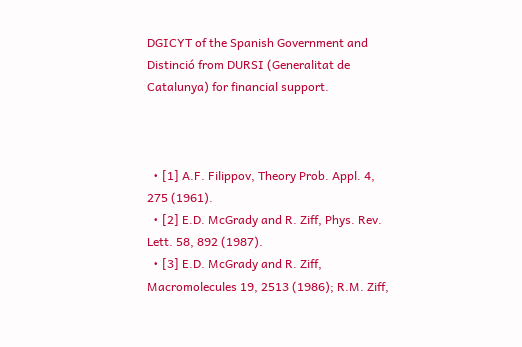DGICYT of the Spanish Government and Distinció from DURSI (Generalitat de Catalunya) for financial support.



  • [1] A.F. Filippov, Theory Prob. Appl. 4, 275 (1961).
  • [2] E.D. McGrady and R. Ziff, Phys. Rev. Lett. 58, 892 (1987).
  • [3] E.D. McGrady and R. Ziff, Macromolecules 19, 2513 (1986); R.M. Ziff,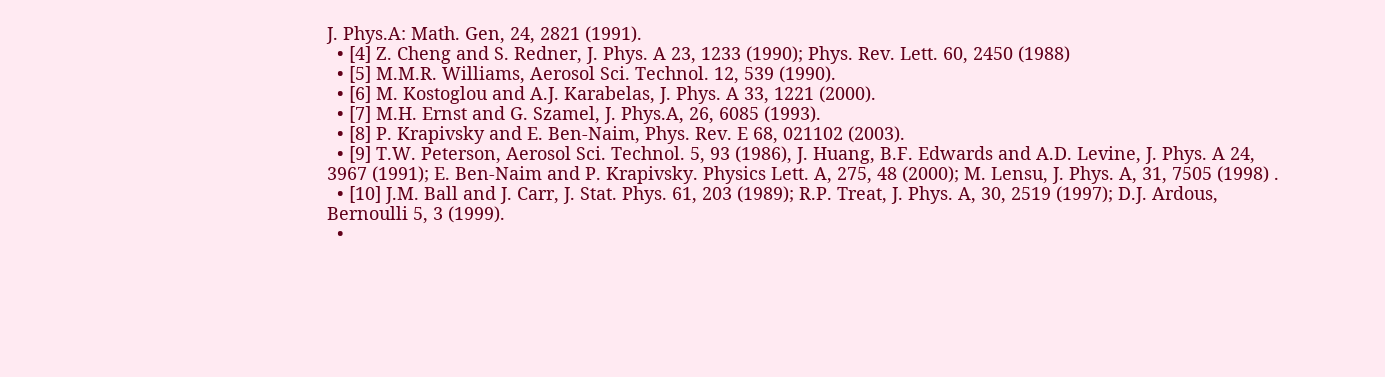J. Phys.A: Math. Gen, 24, 2821 (1991).
  • [4] Z. Cheng and S. Redner, J. Phys. A 23, 1233 (1990); Phys. Rev. Lett. 60, 2450 (1988)
  • [5] M.M.R. Williams, Aerosol Sci. Technol. 12, 539 (1990).
  • [6] M. Kostoglou and A.J. Karabelas, J. Phys. A 33, 1221 (2000).
  • [7] M.H. Ernst and G. Szamel, J. Phys.A, 26, 6085 (1993).
  • [8] P. Krapivsky and E. Ben-Naim, Phys. Rev. E 68, 021102 (2003).
  • [9] T.W. Peterson, Aerosol Sci. Technol. 5, 93 (1986), J. Huang, B.F. Edwards and A.D. Levine, J. Phys. A 24, 3967 (1991); E. Ben-Naim and P. Krapivsky. Physics Lett. A, 275, 48 (2000); M. Lensu, J. Phys. A, 31, 7505 (1998) .
  • [10] J.M. Ball and J. Carr, J. Stat. Phys. 61, 203 (1989); R.P. Treat, J. Phys. A, 30, 2519 (1997); D.J. Ardous, Bernoulli 5, 3 (1999).
  •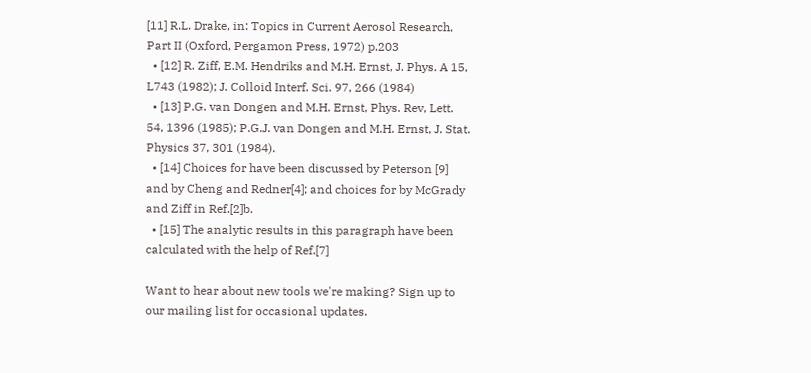[11] R.L. Drake, in: Topics in Current Aerosol Research, Part II (Oxford, Pergamon Press, 1972) p.203
  • [12] R. Ziff, E.M. Hendriks and M.H. Ernst, J. Phys. A 15, L743 (1982); J. Colloid Interf. Sci. 97, 266 (1984)
  • [13] P.G. van Dongen and M.H. Ernst, Phys. Rev, Lett. 54, 1396 (1985); P.G.J. van Dongen and M.H. Ernst, J. Stat. Physics 37, 301 (1984).
  • [14] Choices for have been discussed by Peterson [9] and by Cheng and Redner[4]; and choices for by McGrady and Ziff in Ref.[2]b.
  • [15] The analytic results in this paragraph have been calculated with the help of Ref.[7]

Want to hear about new tools we're making? Sign up to our mailing list for occasional updates.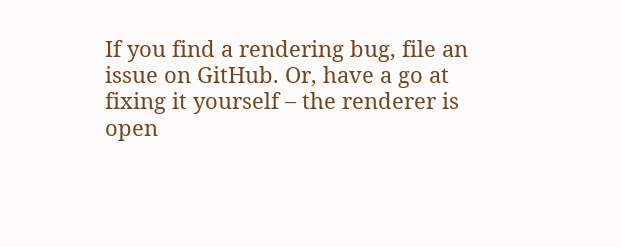If you find a rendering bug, file an issue on GitHub. Or, have a go at fixing it yourself – the renderer is open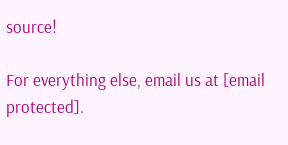source!

For everything else, email us at [email protected].